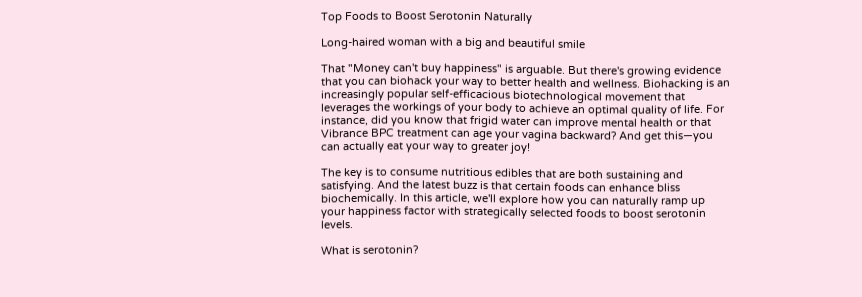Top Foods to Boost Serotonin Naturally

Long-haired woman with a big and beautiful smile

That "Money can't buy happiness" is arguable. But there's growing evidence that you can biohack your way to better health and wellness. Biohacking is an increasingly popular self-efficacious biotechnological movement that leverages the workings of your body to achieve an optimal quality of life. For instance, did you know that frigid water can improve mental health or that Vibrance BPC treatment can age your vagina backward? And get this—you can actually eat your way to greater joy!

The key is to consume nutritious edibles that are both sustaining and satisfying. And the latest buzz is that certain foods can enhance bliss biochemically. In this article, we'll explore how you can naturally ramp up your happiness factor with strategically selected foods to boost serotonin levels.

What is serotonin?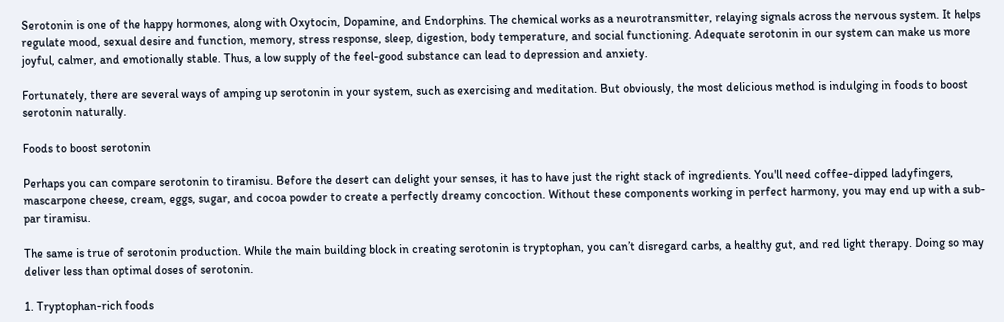Serotonin is one of the happy hormones, along with Oxytocin, Dopamine, and Endorphins. The chemical works as a neurotransmitter, relaying signals across the nervous system. It helps regulate mood, sexual desire and function, memory, stress response, sleep, digestion, body temperature, and social functioning. Adequate serotonin in our system can make us more joyful, calmer, and emotionally stable. Thus, a low supply of the feel-good substance can lead to depression and anxiety.

Fortunately, there are several ways of amping up serotonin in your system, such as exercising and meditation. But obviously, the most delicious method is indulging in foods to boost serotonin naturally.

Foods to boost serotonin

Perhaps you can compare serotonin to tiramisu. Before the desert can delight your senses, it has to have just the right stack of ingredients. You'll need coffee-dipped ladyfingers, mascarpone cheese, cream, eggs, sugar, and cocoa powder to create a perfectly dreamy concoction. Without these components working in perfect harmony, you may end up with a sub-par tiramisu.

The same is true of serotonin production. While the main building block in creating serotonin is tryptophan, you can’t disregard carbs, a healthy gut, and red light therapy. Doing so may deliver less than optimal doses of serotonin.

1. Tryptophan-rich foods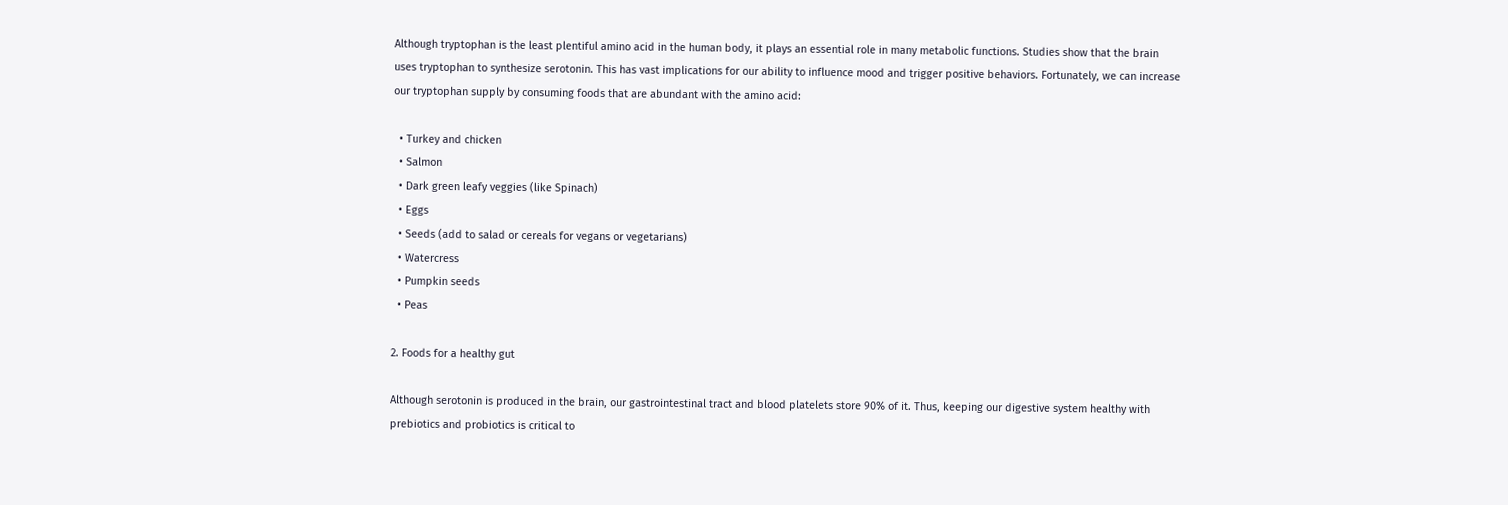Although tryptophan is the least plentiful amino acid in the human body, it plays an essential role in many metabolic functions. Studies show that the brain uses tryptophan to synthesize serotonin. This has vast implications for our ability to influence mood and trigger positive behaviors. Fortunately, we can increase our tryptophan supply by consuming foods that are abundant with the amino acid:

  • Turkey and chicken
  • Salmon
  • Dark green leafy veggies (like Spinach)
  • Eggs
  • Seeds (add to salad or cereals for vegans or vegetarians)
  • Watercress
  • Pumpkin seeds
  • Peas

2. Foods for a healthy gut

Although serotonin is produced in the brain, our gastrointestinal tract and blood platelets store 90% of it. Thus, keeping our digestive system healthy with prebiotics and probiotics is critical to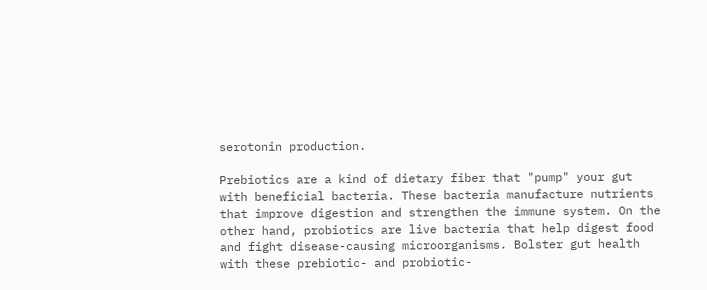serotonin production.

Prebiotics are a kind of dietary fiber that "pump" your gut with beneficial bacteria. These bacteria manufacture nutrients that improve digestion and strengthen the immune system. On the other hand, probiotics are live bacteria that help digest food and fight disease-causing microorganisms. Bolster gut health with these prebiotic- and probiotic-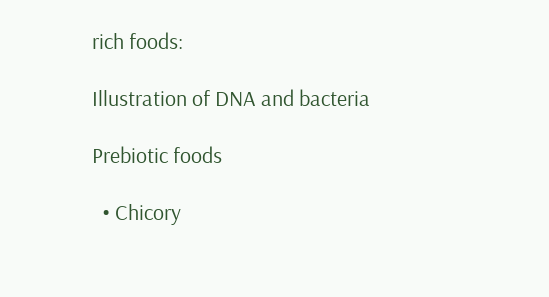rich foods:

Illustration of DNA and bacteria

Prebiotic foods

  • Chicory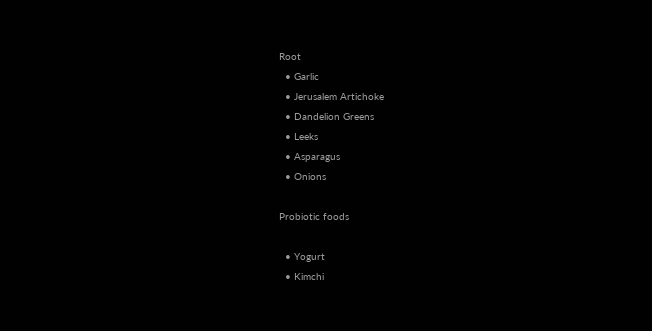Root
  • Garlic
  • Jerusalem Artichoke
  • Dandelion Greens
  • Leeks
  • Asparagus
  • Onions

Probiotic foods

  • Yogurt
  • Kimchi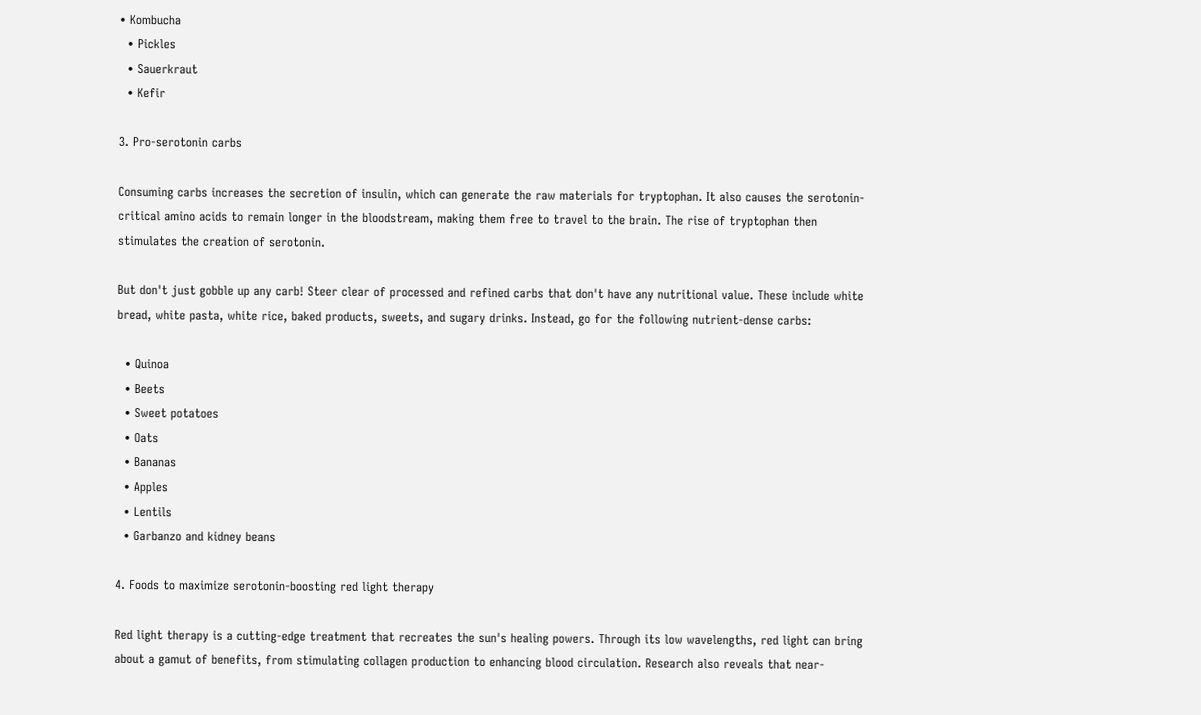• Kombucha
  • Pickles
  • Sauerkraut
  • Kefir

3. Pro-serotonin carbs

Consuming carbs increases the secretion of insulin, which can generate the raw materials for tryptophan. It also causes the serotonin-critical amino acids to remain longer in the bloodstream, making them free to travel to the brain. The rise of tryptophan then stimulates the creation of serotonin.

But don't just gobble up any carb! Steer clear of processed and refined carbs that don't have any nutritional value. These include white bread, white pasta, white rice, baked products, sweets, and sugary drinks. Instead, go for the following nutrient-dense carbs:

  • Quinoa
  • Beets
  • Sweet potatoes
  • Oats
  • Bananas
  • Apples
  • Lentils
  • Garbanzo and kidney beans

4. Foods to maximize serotonin-boosting red light therapy

Red light therapy is a cutting-edge treatment that recreates the sun's healing powers. Through its low wavelengths, red light can bring about a gamut of benefits, from stimulating collagen production to enhancing blood circulation. Research also reveals that near-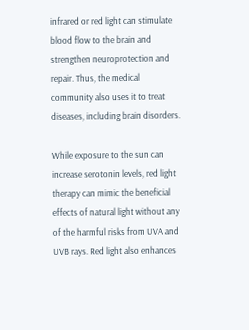infrared or red light can stimulate blood flow to the brain and strengthen neuroprotection and repair. Thus, the medical community also uses it to treat diseases, including brain disorders.

While exposure to the sun can increase serotonin levels, red light therapy can mimic the beneficial effects of natural light without any of the harmful risks from UVA and UVB rays. Red light also enhances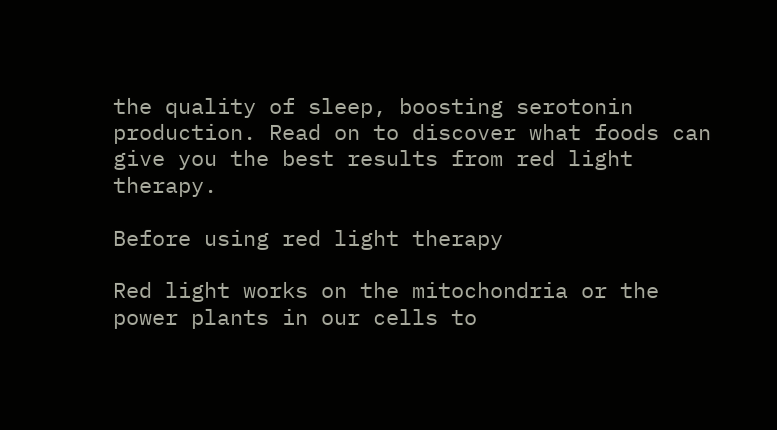the quality of sleep, boosting serotonin production. Read on to discover what foods can give you the best results from red light therapy.

Before using red light therapy

Red light works on the mitochondria or the power plants in our cells to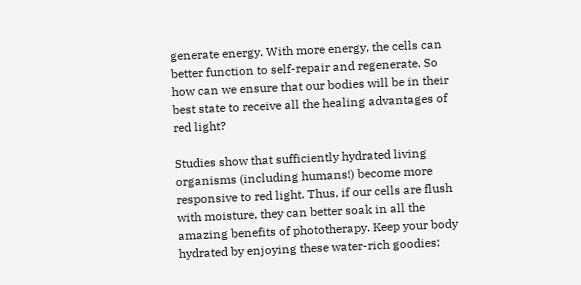generate energy. With more energy, the cells can better function to self-repair and regenerate. So how can we ensure that our bodies will be in their best state to receive all the healing advantages of red light?

Studies show that sufficiently hydrated living organisms (including humans!) become more responsive to red light. Thus, if our cells are flush with moisture, they can better soak in all the amazing benefits of phototherapy. Keep your body hydrated by enjoying these water-rich goodies: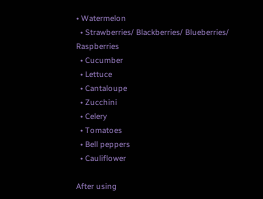• Watermelon
  • Strawberries/ Blackberries/ Blueberries/ Raspberries
  • Cucumber
  • Lettuce
  • Cantaloupe
  • Zucchini
  • Celery
  • Tomatoes
  • Bell peppers
  • Cauliflower

After using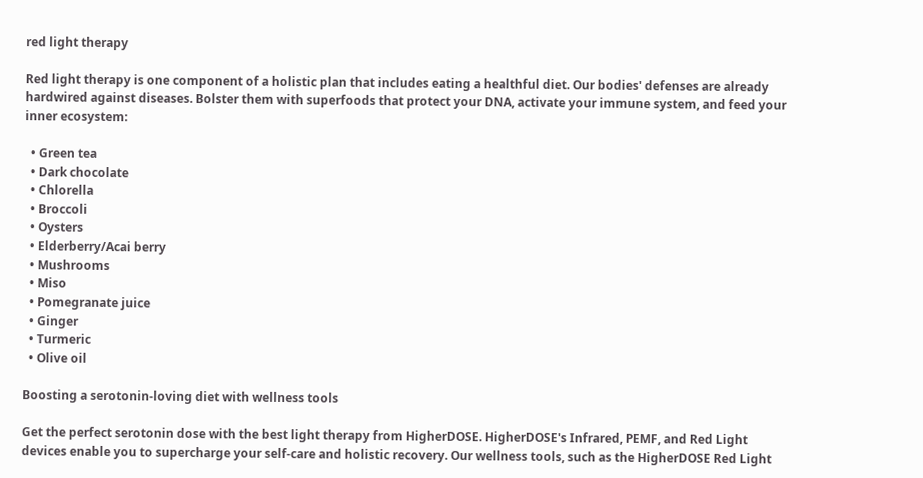red light therapy

Red light therapy is one component of a holistic plan that includes eating a healthful diet. Our bodies' defenses are already hardwired against diseases. Bolster them with superfoods that protect your DNA, activate your immune system, and feed your inner ecosystem:

  • Green tea
  • Dark chocolate
  • Chlorella
  • Broccoli
  • Oysters
  • Elderberry/Acai berry
  • Mushrooms
  • Miso
  • Pomegranate juice
  • Ginger
  • Turmeric
  • Olive oil

Boosting a serotonin-loving diet with wellness tools

Get the perfect serotonin dose with the best light therapy from HigherDOSE. HigherDOSE's Infrared, PEMF, and Red Light devices enable you to supercharge your self-care and holistic recovery. Our wellness tools, such as the HigherDOSE Red Light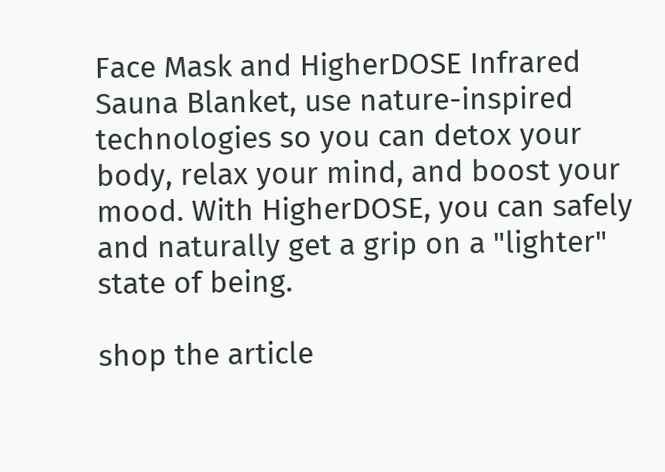Face Mask and HigherDOSE Infrared Sauna Blanket, use nature-inspired technologies so you can detox your body, relax your mind, and boost your mood. With HigherDOSE, you can safely and naturally get a grip on a "lighter" state of being.

shop the article